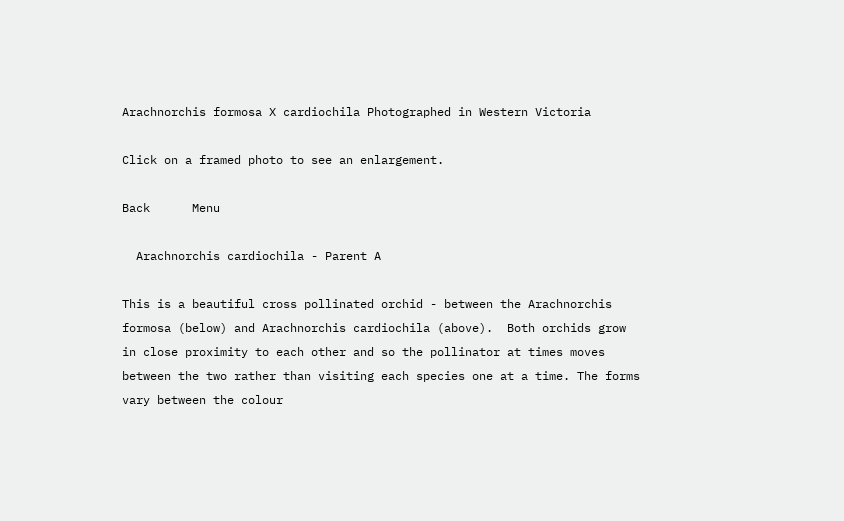Arachnorchis formosa X cardiochila Photographed in Western Victoria

Click on a framed photo to see an enlargement.

Back      Menu

  Arachnorchis cardiochila - Parent A

This is a beautiful cross pollinated orchid - between the Arachnorchis formosa (below) and Arachnorchis cardiochila (above).  Both orchids grow in close proximity to each other and so the pollinator at times moves between the two rather than visiting each species one at a time. The forms vary between the colour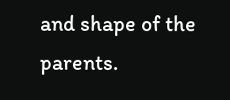and shape of the parents.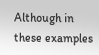Although in these examples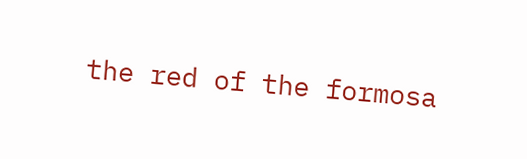the red of the formosa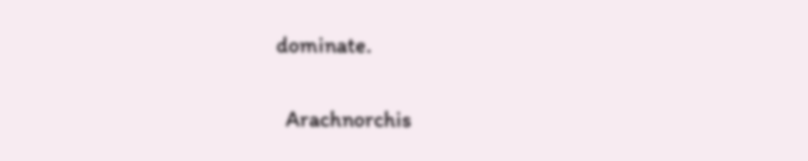dominate.

  Arachnorchis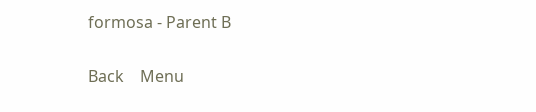formosa - Parent B

Back    Menu